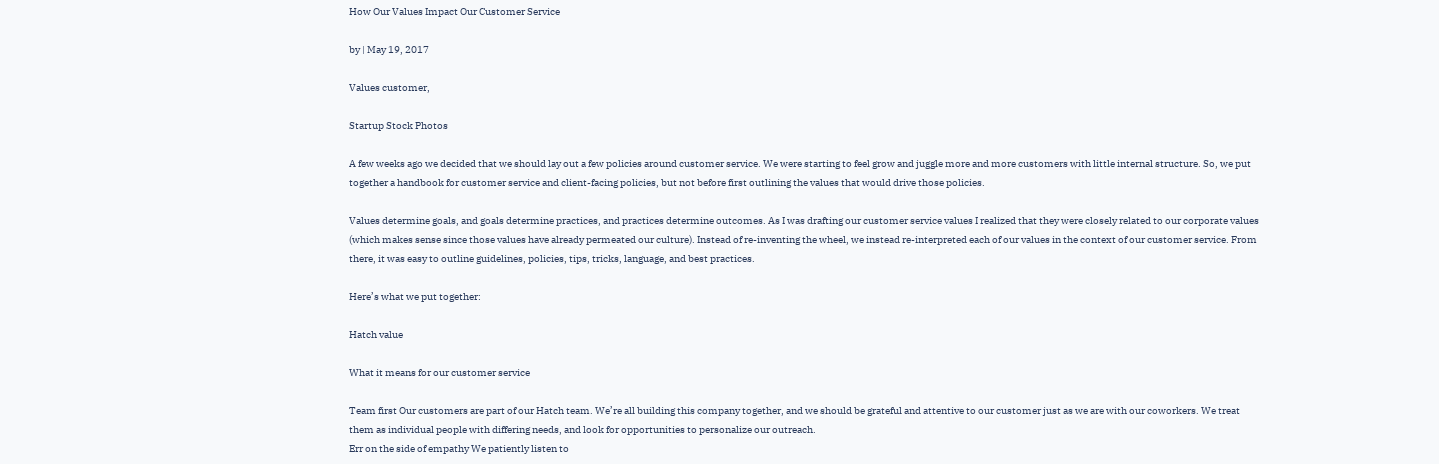How Our Values Impact Our Customer Service

by | May 19, 2017

Values customer,

Startup Stock Photos

A few weeks ago we decided that we should lay out a few policies around customer service. We were starting to feel grow and juggle more and more customers with little internal structure. So, we put together a handbook for customer service and client-facing policies, but not before first outlining the values that would drive those policies.

Values determine goals, and goals determine practices, and practices determine outcomes. As I was drafting our customer service values I realized that they were closely related to our corporate values (which makes sense since those values have already permeated our culture). Instead of re-inventing the wheel, we instead re-interpreted each of our values in the context of our customer service. From there, it was easy to outline guidelines, policies, tips, tricks, language, and best practices.

Here’s what we put together:

Hatch value

What it means for our customer service

Team first Our customers are part of our Hatch team. We’re all building this company together, and we should be grateful and attentive to our customer just as we are with our coworkers. We treat them as individual people with differing needs, and look for opportunities to personalize our outreach.
Err on the side of empathy We patiently listen to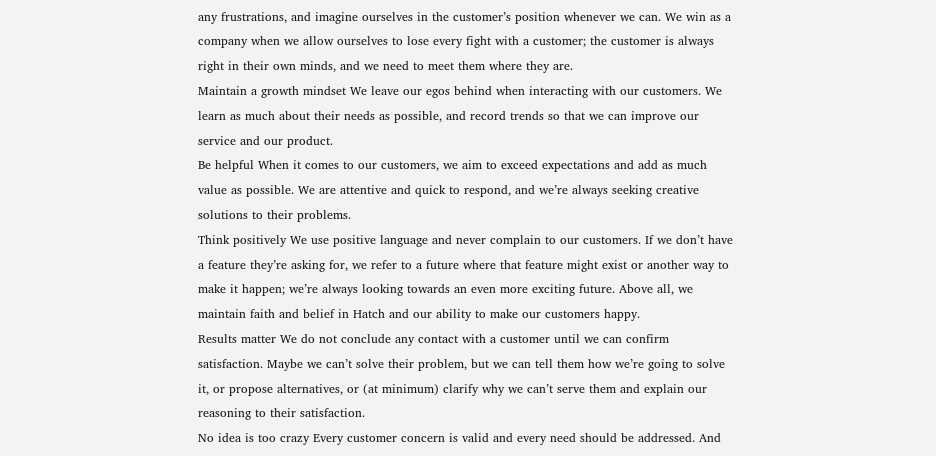any frustrations, and imagine ourselves in the customer’s position whenever we can. We win as a company when we allow ourselves to lose every fight with a customer; the customer is always right in their own minds, and we need to meet them where they are.
Maintain a growth mindset We leave our egos behind when interacting with our customers. We learn as much about their needs as possible, and record trends so that we can improve our service and our product.
Be helpful When it comes to our customers, we aim to exceed expectations and add as much value as possible. We are attentive and quick to respond, and we’re always seeking creative solutions to their problems.
Think positively We use positive language and never complain to our customers. If we don’t have a feature they’re asking for, we refer to a future where that feature might exist or another way to make it happen; we’re always looking towards an even more exciting future. Above all, we maintain faith and belief in Hatch and our ability to make our customers happy.
Results matter We do not conclude any contact with a customer until we can confirm satisfaction. Maybe we can’t solve their problem, but we can tell them how we’re going to solve it, or propose alternatives, or (at minimum) clarify why we can’t serve them and explain our reasoning to their satisfaction.
No idea is too crazy Every customer concern is valid and every need should be addressed. And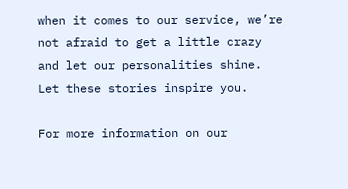when it comes to our service, we’re not afraid to get a little crazy and let our personalities shine. Let these stories inspire you.

For more information on our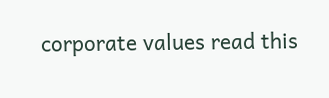corporate values read this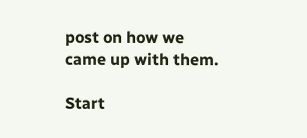post on how we came up with them.

Start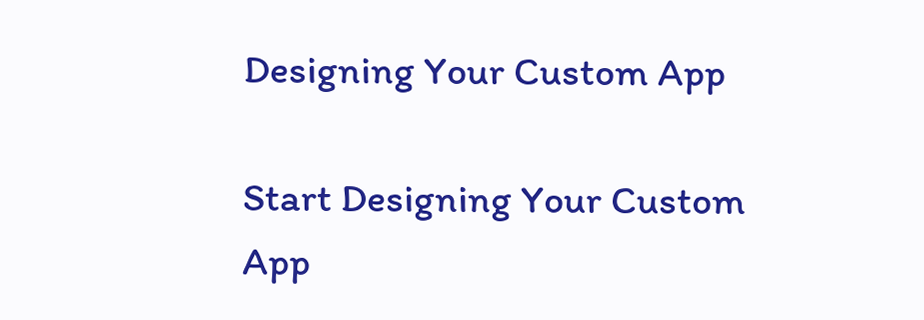Designing Your Custom App

Start Designing Your Custom App